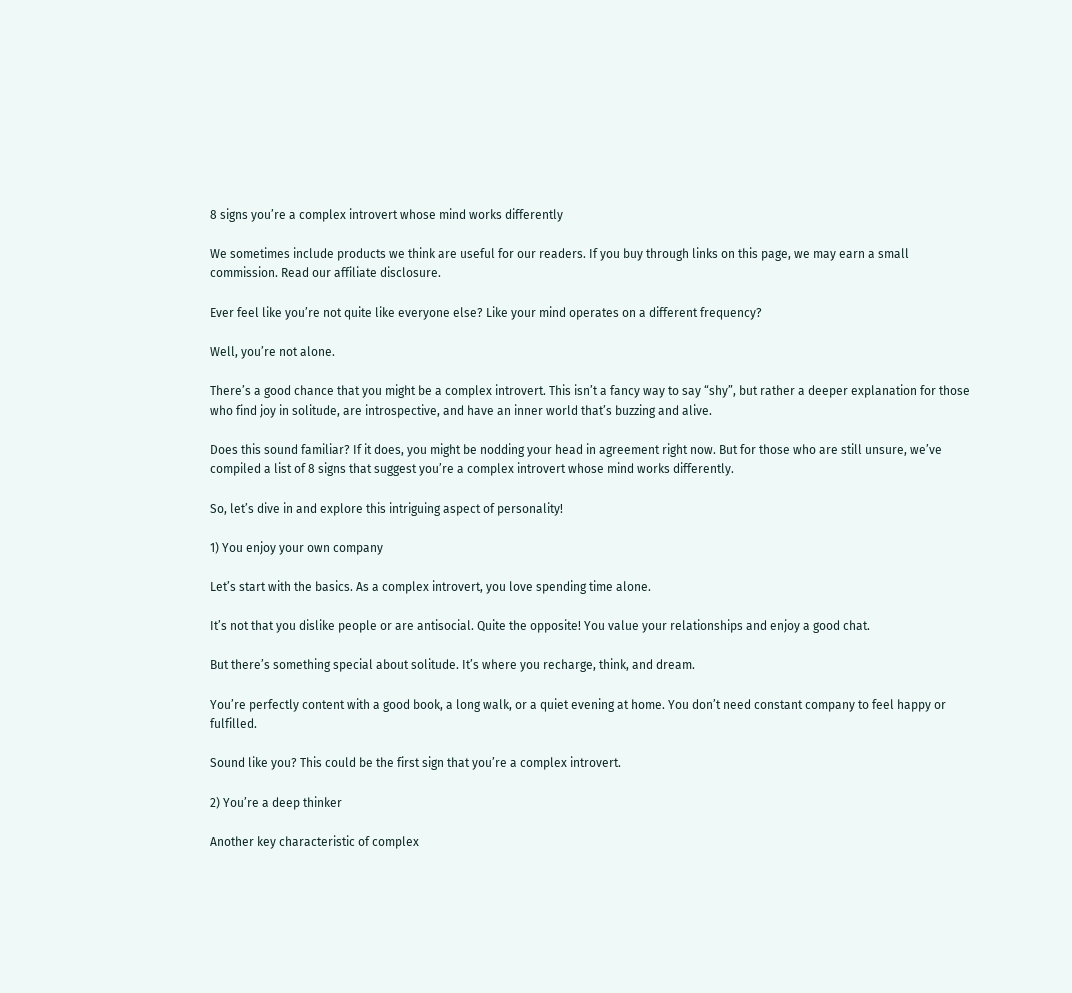8 signs you’re a complex introvert whose mind works differently

We sometimes include products we think are useful for our readers. If you buy through links on this page, we may earn a small commission. Read our affiliate disclosure.

Ever feel like you’re not quite like everyone else? Like your mind operates on a different frequency?

Well, you’re not alone.

There’s a good chance that you might be a complex introvert. This isn’t a fancy way to say “shy”, but rather a deeper explanation for those who find joy in solitude, are introspective, and have an inner world that’s buzzing and alive.

Does this sound familiar? If it does, you might be nodding your head in agreement right now. But for those who are still unsure, we’ve compiled a list of 8 signs that suggest you’re a complex introvert whose mind works differently.

So, let’s dive in and explore this intriguing aspect of personality!

1) You enjoy your own company

Let’s start with the basics. As a complex introvert, you love spending time alone.

It’s not that you dislike people or are antisocial. Quite the opposite! You value your relationships and enjoy a good chat.

But there’s something special about solitude. It’s where you recharge, think, and dream.

You’re perfectly content with a good book, a long walk, or a quiet evening at home. You don’t need constant company to feel happy or fulfilled.

Sound like you? This could be the first sign that you’re a complex introvert.

2) You’re a deep thinker

Another key characteristic of complex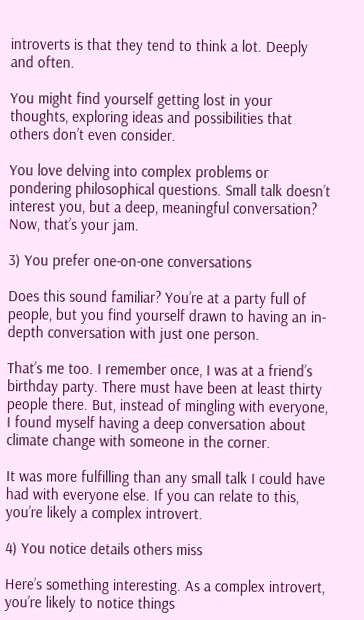introverts is that they tend to think a lot. Deeply and often.

You might find yourself getting lost in your thoughts, exploring ideas and possibilities that others don’t even consider.

You love delving into complex problems or pondering philosophical questions. Small talk doesn’t interest you, but a deep, meaningful conversation? Now, that’s your jam.

3) You prefer one-on-one conversations

Does this sound familiar? You’re at a party full of people, but you find yourself drawn to having an in-depth conversation with just one person.

That’s me too. I remember once, I was at a friend’s birthday party. There must have been at least thirty people there. But, instead of mingling with everyone, I found myself having a deep conversation about climate change with someone in the corner.

It was more fulfilling than any small talk I could have had with everyone else. If you can relate to this, you’re likely a complex introvert.

4) You notice details others miss

Here’s something interesting. As a complex introvert, you’re likely to notice things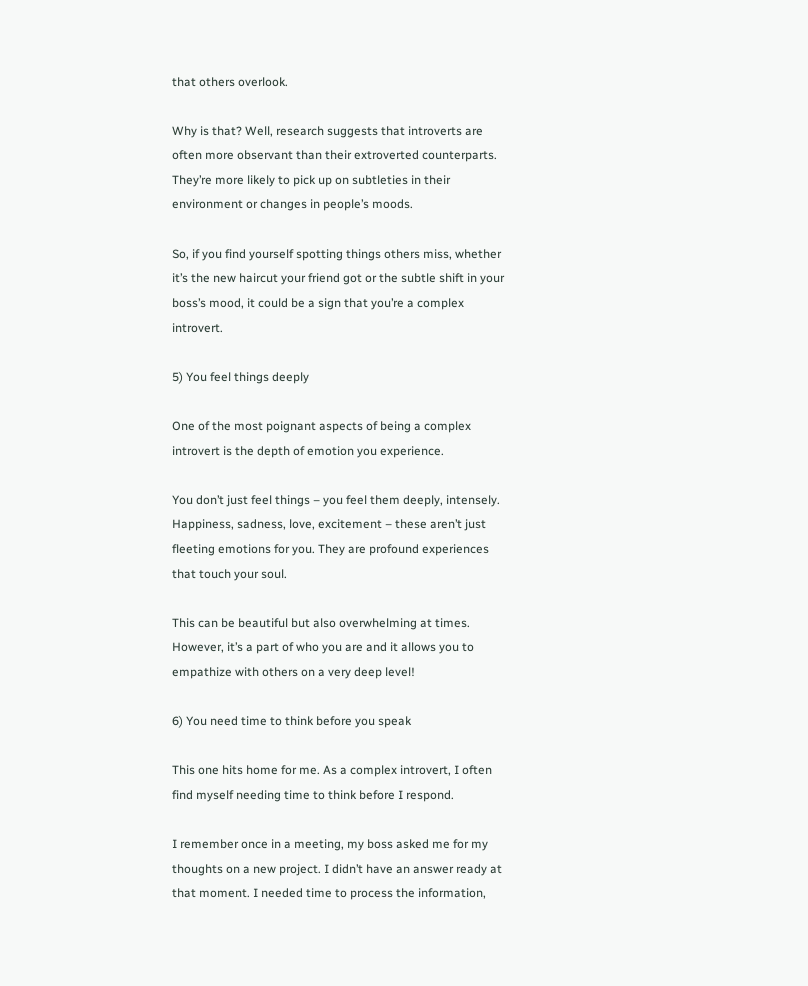that others overlook.

Why is that? Well, research suggests that introverts are often more observant than their extroverted counterparts. They’re more likely to pick up on subtleties in their environment or changes in people’s moods.

So, if you find yourself spotting things others miss, whether it’s the new haircut your friend got or the subtle shift in your boss’s mood, it could be a sign that you’re a complex introvert.

5) You feel things deeply

One of the most poignant aspects of being a complex introvert is the depth of emotion you experience.

You don’t just feel things – you feel them deeply, intensely. Happiness, sadness, love, excitement – these aren’t just fleeting emotions for you. They are profound experiences that touch your soul.

This can be beautiful but also overwhelming at times. However, it’s a part of who you are and it allows you to empathize with others on a very deep level!

6) You need time to think before you speak

This one hits home for me. As a complex introvert, I often find myself needing time to think before I respond.

I remember once in a meeting, my boss asked me for my thoughts on a new project. I didn’t have an answer ready at that moment. I needed time to process the information,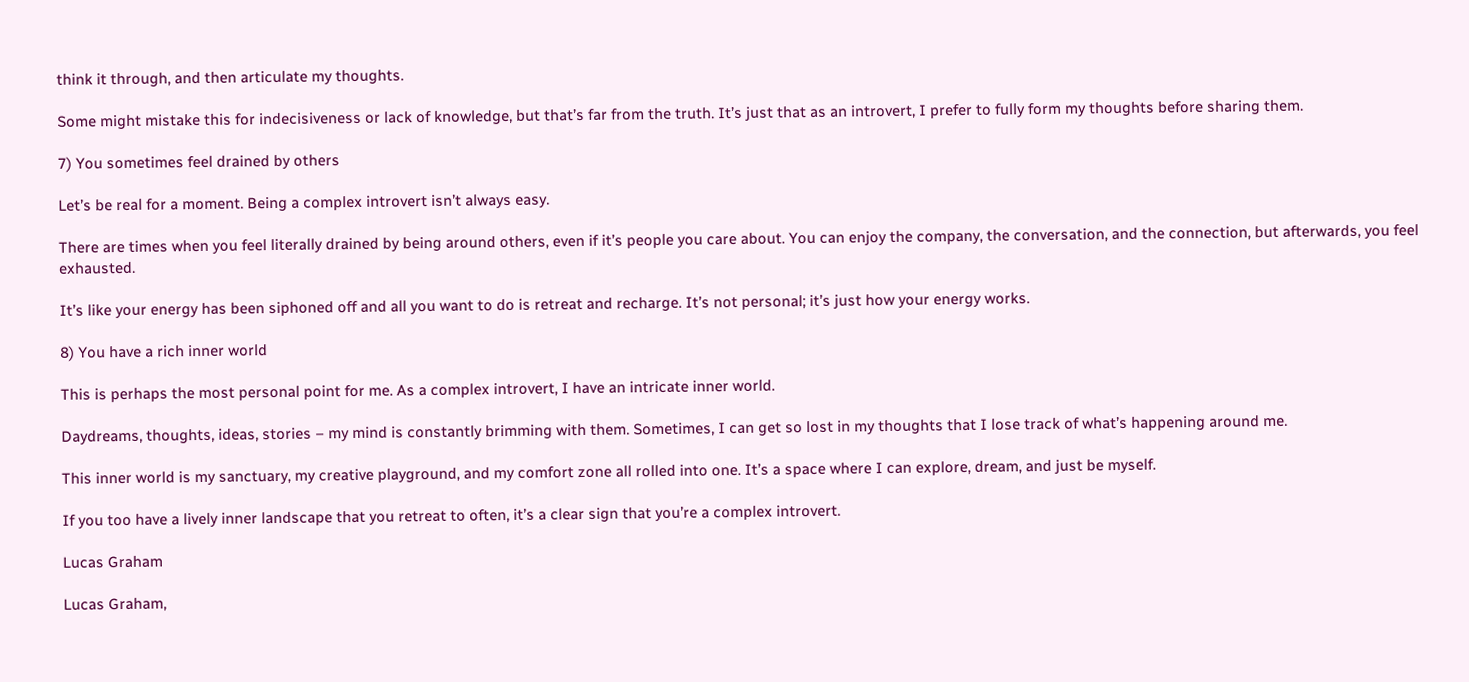think it through, and then articulate my thoughts.

Some might mistake this for indecisiveness or lack of knowledge, but that’s far from the truth. It’s just that as an introvert, I prefer to fully form my thoughts before sharing them.

7) You sometimes feel drained by others

Let’s be real for a moment. Being a complex introvert isn’t always easy.

There are times when you feel literally drained by being around others, even if it’s people you care about. You can enjoy the company, the conversation, and the connection, but afterwards, you feel exhausted.

It’s like your energy has been siphoned off and all you want to do is retreat and recharge. It’s not personal; it’s just how your energy works.

8) You have a rich inner world

This is perhaps the most personal point for me. As a complex introvert, I have an intricate inner world.

Daydreams, thoughts, ideas, stories – my mind is constantly brimming with them. Sometimes, I can get so lost in my thoughts that I lose track of what’s happening around me.

This inner world is my sanctuary, my creative playground, and my comfort zone all rolled into one. It’s a space where I can explore, dream, and just be myself.

If you too have a lively inner landscape that you retreat to often, it’s a clear sign that you’re a complex introvert.

Lucas Graham

Lucas Graham,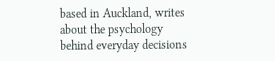based in Auckland, writes about the psychology behind everyday decisions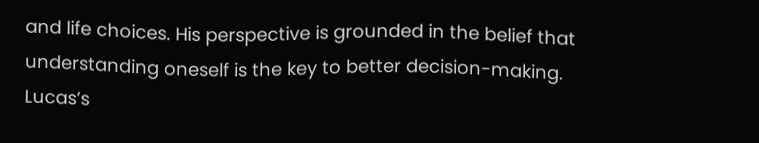and life choices. His perspective is grounded in the belief that understanding oneself is the key to better decision-making. Lucas’s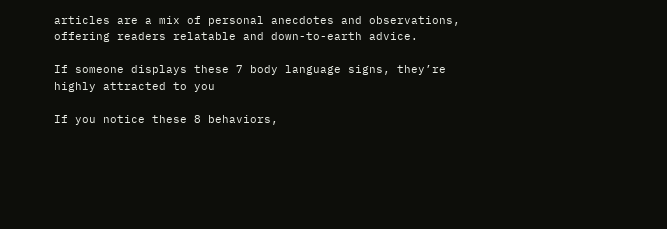articles are a mix of personal anecdotes and observations, offering readers relatable and down-to-earth advice.

If someone displays these 7 body language signs, they’re highly attracted to you

If you notice these 8 behaviors,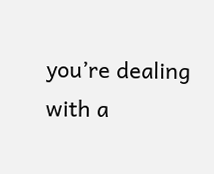you’re dealing with a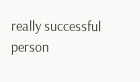really successful person